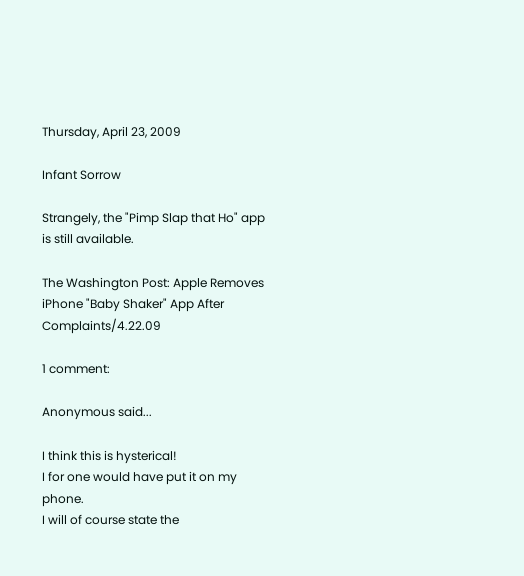Thursday, April 23, 2009

Infant Sorrow

Strangely, the "Pimp Slap that Ho" app is still available.

The Washington Post: Apple Removes iPhone "Baby Shaker" App After Complaints/4.22.09

1 comment:

Anonymous said...

I think this is hysterical!
I for one would have put it on my phone.
I will of course state the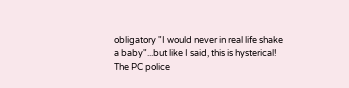obligatory "I would never in real life shake a baby"...but like I said, this is hysterical!
The PC police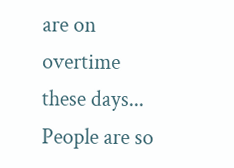are on overtime these days...
People are so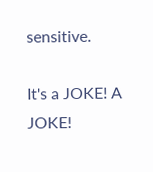sensitive.

It's a JOKE! A JOKE!